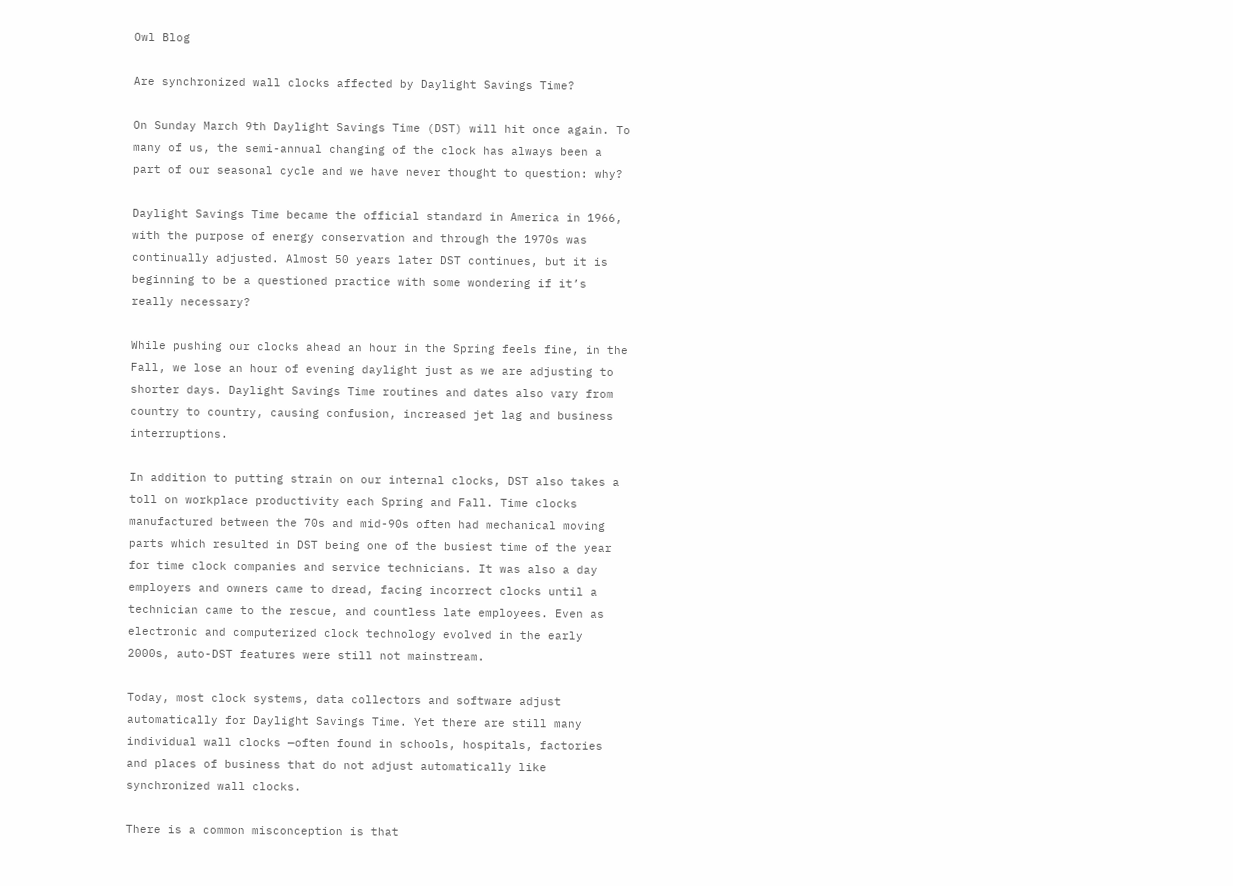Owl Blog

Are synchronized wall clocks affected by Daylight Savings Time?

On Sunday March 9th Daylight Savings Time (DST) will hit once again. To many of us, the semi-annual changing of the clock has always been a part of our seasonal cycle and we have never thought to question: why?

Daylight Savings Time became the official standard in America in 1966, with the purpose of energy conservation and through the 1970s was continually adjusted. Almost 50 years later DST continues, but it is beginning to be a questioned practice with some wondering if it’s really necessary?

While pushing our clocks ahead an hour in the Spring feels fine, in the Fall, we lose an hour of evening daylight just as we are adjusting to shorter days. Daylight Savings Time routines and dates also vary from country to country, causing confusion, increased jet lag and business interruptions.

In addition to putting strain on our internal clocks, DST also takes a toll on workplace productivity each Spring and Fall. Time clocks manufactured between the 70s and mid-90s often had mechanical moving parts which resulted in DST being one of the busiest time of the year for time clock companies and service technicians. It was also a day employers and owners came to dread, facing incorrect clocks until a technician came to the rescue, and countless late employees. Even as electronic and computerized clock technology evolved in the early 2000s, auto-DST features were still not mainstream.

Today, most clock systems, data collectors and software adjust automatically for Daylight Savings Time. Yet there are still many individual wall clocks —often found in schools, hospitals, factories and places of business that do not adjust automatically like synchronized wall clocks.

There is a common misconception is that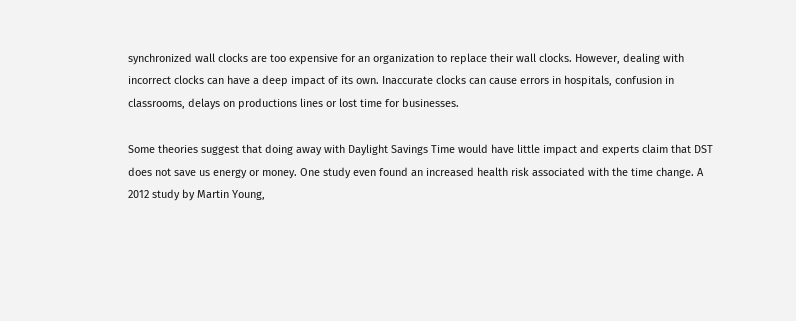synchronized wall clocks are too expensive for an organization to replace their wall clocks. However, dealing with incorrect clocks can have a deep impact of its own. Inaccurate clocks can cause errors in hospitals, confusion in classrooms, delays on productions lines or lost time for businesses.

Some theories suggest that doing away with Daylight Savings Time would have little impact and experts claim that DST does not save us energy or money. One study even found an increased health risk associated with the time change. A 2012 study by Martin Young,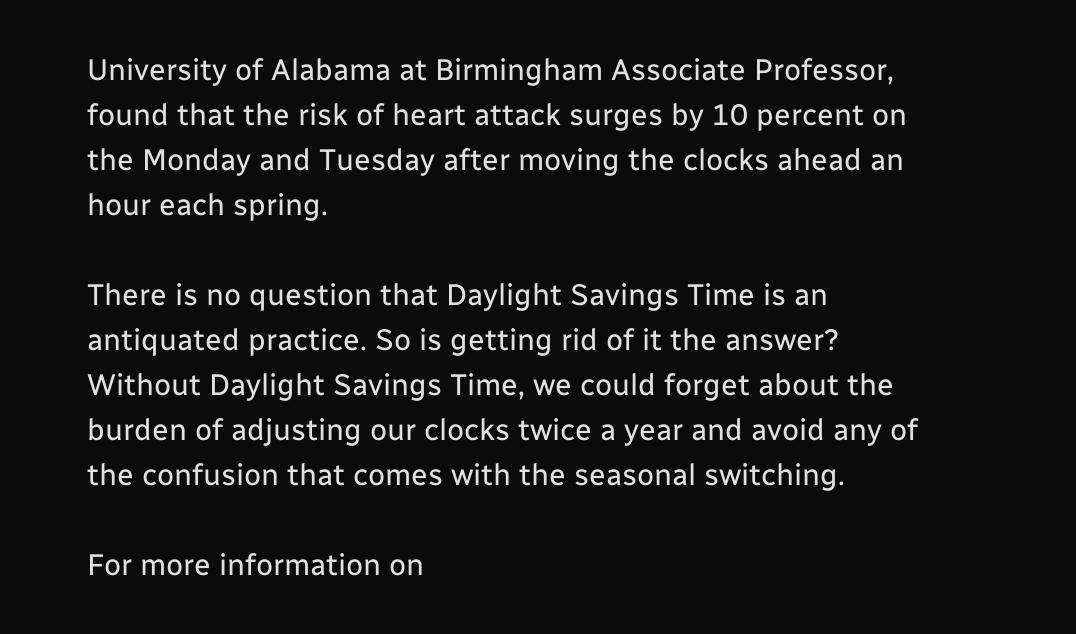University of Alabama at Birmingham Associate Professor, found that the risk of heart attack surges by 10 percent on the Monday and Tuesday after moving the clocks ahead an hour each spring.

There is no question that Daylight Savings Time is an antiquated practice. So is getting rid of it the answer? Without Daylight Savings Time, we could forget about the burden of adjusting our clocks twice a year and avoid any of the confusion that comes with the seasonal switching.

For more information on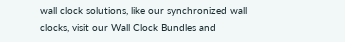wall clock solutions, like our synchronized wall clocks, visit our Wall Clock Bundles and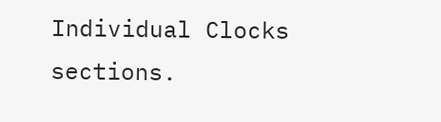Individual Clocks sections.